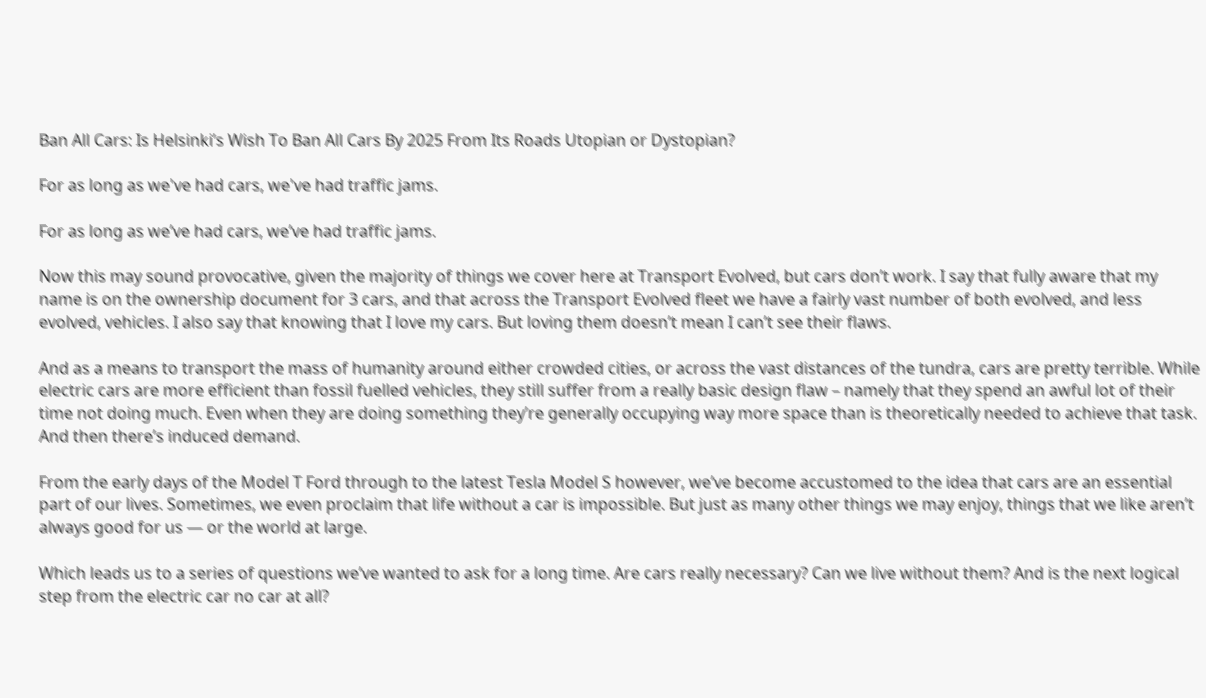Ban All Cars: Is Helsinki’s Wish To Ban All Cars By 2025 From Its Roads Utopian or Dystopian?

For as long as we've had cars, we've had traffic jams.

For as long as we’ve had cars, we’ve had traffic jams.

Now this may sound provocative, given the majority of things we cover here at Transport Evolved, but cars don’t work. I say that fully aware that my name is on the ownership document for 3 cars, and that across the Transport Evolved fleet we have a fairly vast number of both evolved, and less evolved, vehicles. I also say that knowing that I love my cars. But loving them doesn’t mean I can’t see their flaws.

And as a means to transport the mass of humanity around either crowded cities, or across the vast distances of the tundra, cars are pretty terrible. While electric cars are more efficient than fossil fuelled vehicles, they still suffer from a really basic design flaw – namely that they spend an awful lot of their time not doing much. Even when they are doing something they’re generally occupying way more space than is theoretically needed to achieve that task. And then there’s induced demand.

From the early days of the Model T Ford through to the latest Tesla Model S however, we’ve become accustomed to the idea that cars are an essential part of our lives. Sometimes, we even proclaim that life without a car is impossible. But just as many other things we may enjoy, things that we like aren’t always good for us — or the world at large.

Which leads us to a series of questions we’ve wanted to ask for a long time. Are cars really necessary? Can we live without them? And is the next logical step from the electric car no car at all?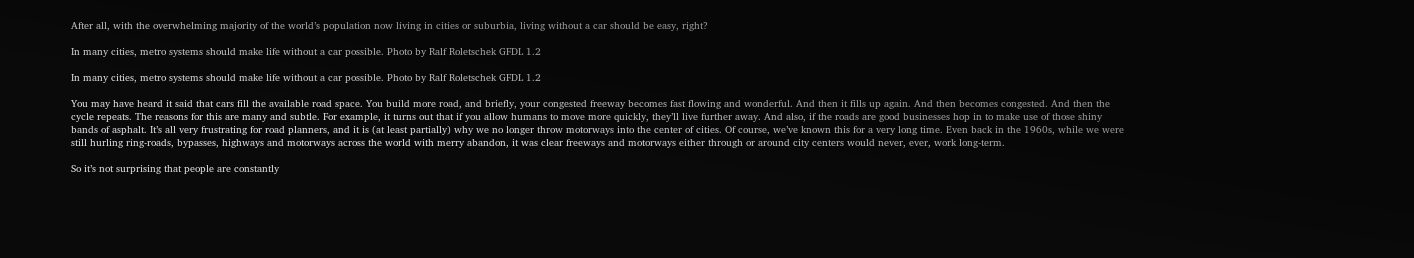After all, with the overwhelming majority of the world’s population now living in cities or suburbia, living without a car should be easy, right?

In many cities, metro systems should make life without a car possible. Photo by Ralf Roletschek GFDL 1.2

In many cities, metro systems should make life without a car possible. Photo by Ralf Roletschek GFDL 1.2

You may have heard it said that cars fill the available road space. You build more road, and briefly, your congested freeway becomes fast flowing and wonderful. And then it fills up again. And then becomes congested. And then the cycle repeats. The reasons for this are many and subtle. For example, it turns out that if you allow humans to move more quickly, they’ll live further away. And also, if the roads are good businesses hop in to make use of those shiny bands of asphalt. It’s all very frustrating for road planners, and it is (at least partially) why we no longer throw motorways into the center of cities. Of course, we’ve known this for a very long time. Even back in the 1960s, while we were still hurling ring-roads, bypasses, highways and motorways across the world with merry abandon, it was clear freeways and motorways either through or around city centers would never, ever, work long-term.

So it’s not surprising that people are constantly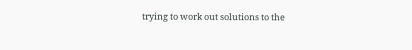trying to work out solutions to the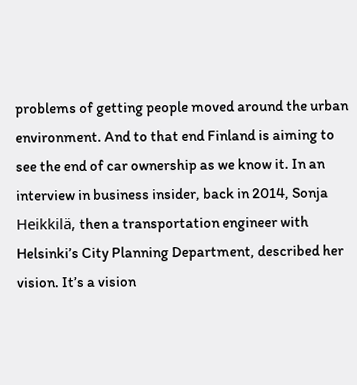problems of getting people moved around the urban environment. And to that end Finland is aiming to see the end of car ownership as we know it. In an interview in business insider, back in 2014, Sonja Heikkilä, then a transportation engineer with Helsinki’s City Planning Department, described her vision. It’s a vision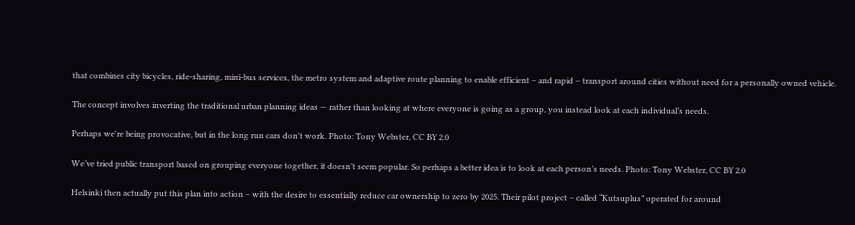that combines city bicycles, ride-sharing, mini-bus services, the metro system and adaptive route planning to enable efficient – and rapid – transport around cities without need for a personally owned vehicle.

The concept involves inverting the traditional urban planning ideas — rather than looking at where everyone is going as a group, you instead look at each individual’s needs.

Perhaps we're being provocative, but in the long run cars don't work. Photo: Tony Webster, CC BY 2.0

We’ve tried public transport based on grouping everyone together, it doesn’t seem popular. So perhaps a better idea is to look at each person’s needs. Photo: Tony Webster, CC BY 2.0

Helsinki then actually put this plan into action – with the desire to essentially reduce car ownership to zero by 2025. Their pilot project – called “Kutsuplus” operated for around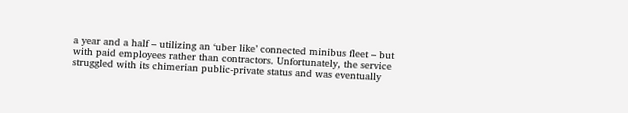a year and a half – utilizing an ‘uber like’ connected minibus fleet – but with paid employees rather than contractors. Unfortunately, the service struggled with its chimerian public-private status and was eventually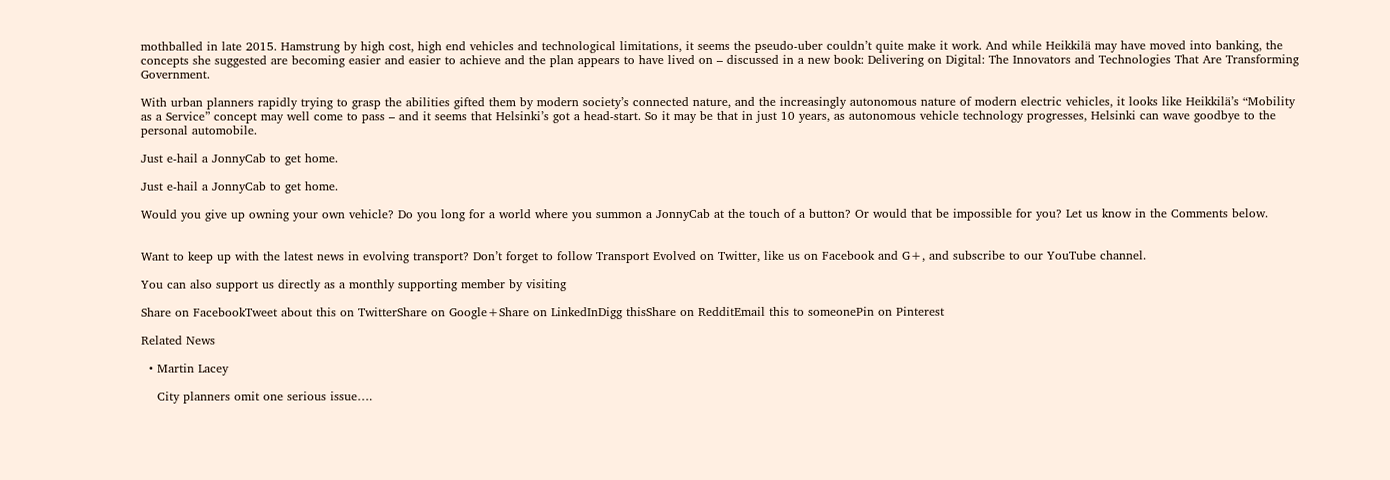mothballed in late 2015. Hamstrung by high cost, high end vehicles and technological limitations, it seems the pseudo-uber couldn’t quite make it work. And while Heikkilä may have moved into banking, the concepts she suggested are becoming easier and easier to achieve and the plan appears to have lived on – discussed in a new book: Delivering on Digital: The Innovators and Technologies That Are Transforming Government.

With urban planners rapidly trying to grasp the abilities gifted them by modern society’s connected nature, and the increasingly autonomous nature of modern electric vehicles, it looks like Heikkilä’s “Mobility as a Service” concept may well come to pass – and it seems that Helsinki’s got a head-start. So it may be that in just 10 years, as autonomous vehicle technology progresses, Helsinki can wave goodbye to the personal automobile.

Just e-hail a JonnyCab to get home.

Just e-hail a JonnyCab to get home.

Would you give up owning your own vehicle? Do you long for a world where you summon a JonnyCab at the touch of a button? Or would that be impossible for you? Let us know in the Comments below.


Want to keep up with the latest news in evolving transport? Don’t forget to follow Transport Evolved on Twitter, like us on Facebook and G+, and subscribe to our YouTube channel.

You can also support us directly as a monthly supporting member by visiting

Share on FacebookTweet about this on TwitterShare on Google+Share on LinkedInDigg thisShare on RedditEmail this to someonePin on Pinterest

Related News

  • Martin Lacey

    City planners omit one serious issue….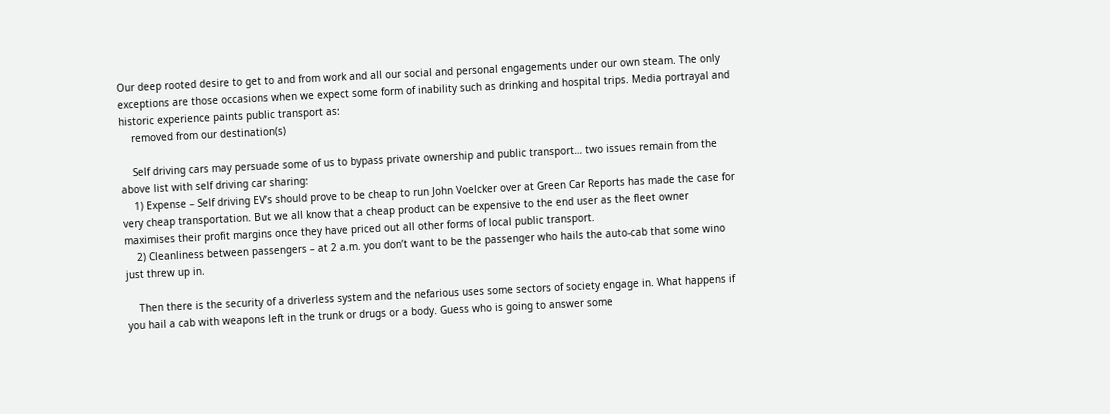Our deep rooted desire to get to and from work and all our social and personal engagements under our own steam. The only exceptions are those occasions when we expect some form of inability such as drinking and hospital trips. Media portrayal and historic experience paints public transport as:
    removed from our destination(s)

    Self driving cars may persuade some of us to bypass private ownership and public transport… two issues remain from the above list with self driving car sharing:
    1) Expense – Self driving EV’s should prove to be cheap to run John Voelcker over at Green Car Reports has made the case for very cheap transportation. But we all know that a cheap product can be expensive to the end user as the fleet owner maximises their profit margins once they have priced out all other forms of local public transport.
    2) Cleanliness between passengers – at 2 a.m. you don’t want to be the passenger who hails the auto-cab that some wino just threw up in.

    Then there is the security of a driverless system and the nefarious uses some sectors of society engage in. What happens if you hail a cab with weapons left in the trunk or drugs or a body. Guess who is going to answer some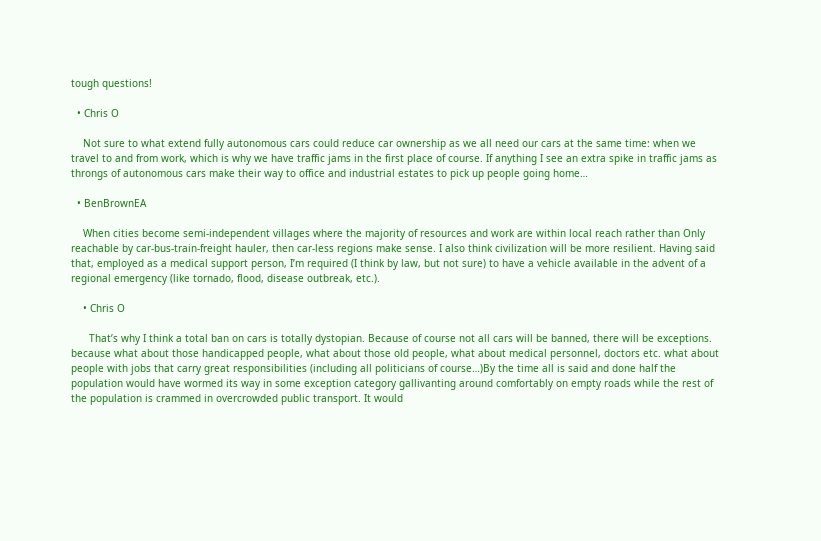tough questions!

  • Chris O

    Not sure to what extend fully autonomous cars could reduce car ownership as we all need our cars at the same time: when we travel to and from work, which is why we have traffic jams in the first place of course. If anything I see an extra spike in traffic jams as throngs of autonomous cars make their way to office and industrial estates to pick up people going home…

  • BenBrownEA

    When cities become semi-independent villages where the majority of resources and work are within local reach rather than Only reachable by car-bus-train-freight hauler, then car-less regions make sense. I also think civilization will be more resilient. Having said that, employed as a medical support person, I’m required (I think by law, but not sure) to have a vehicle available in the advent of a regional emergency (like tornado, flood, disease outbreak, etc.).

    • Chris O

      That’s why I think a total ban on cars is totally dystopian. Because of course not all cars will be banned, there will be exceptions. because what about those handicapped people, what about those old people, what about medical personnel, doctors etc. what about people with jobs that carry great responsibilities (including all politicians of course…)By the time all is said and done half the population would have wormed its way in some exception category gallivanting around comfortably on empty roads while the rest of the population is crammed in overcrowded public transport. It would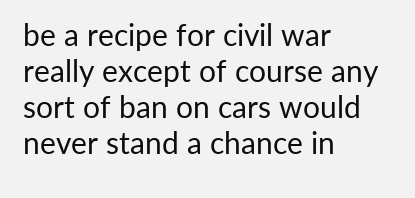be a recipe for civil war really except of course any sort of ban on cars would never stand a chance in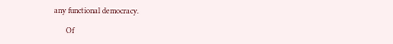any functional democracy.

      Of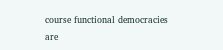course functional democracies are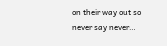on their way out so never say never…